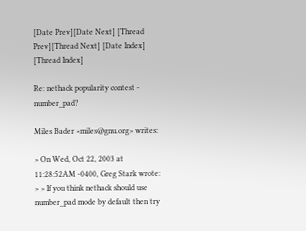[Date Prev][Date Next] [Thread Prev][Thread Next] [Date Index] [Thread Index]

Re: nethack popularity contest - number_pad?

Miles Bader <miles@gnu.org> writes:

> On Wed, Oct 22, 2003 at 11:28:52AM -0400, Greg Stark wrote:
> > If you think nethack should use number_pad mode by default then try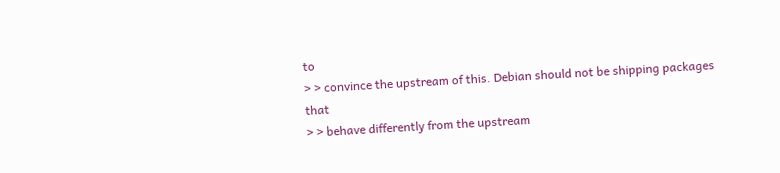to
> > convince the upstream of this. Debian should not be shipping packages that
> > behave differently from the upstream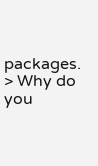packages.
> Why do you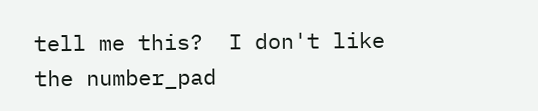tell me this?  I don't like the number_pad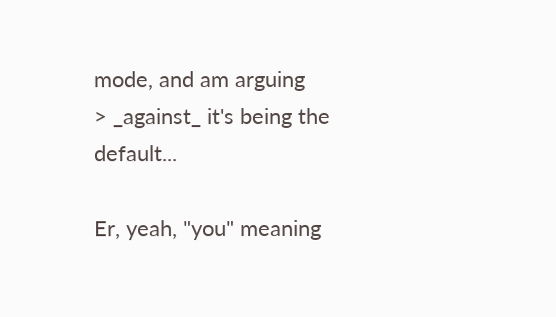mode, and am arguing
> _against_ it's being the default...

Er, yeah, "you" meaning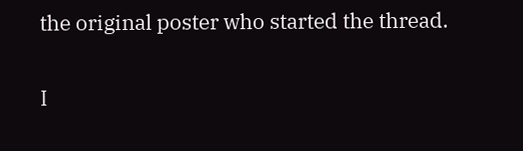the original poster who started the thread.

I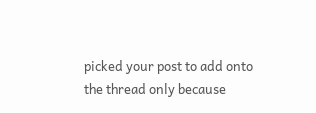picked your post to add onto the thread only because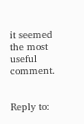it seemed the most
useful comment.


Reply to: